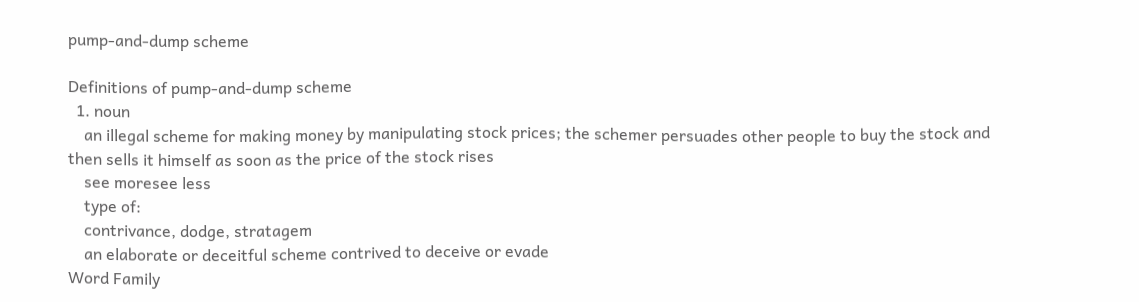pump-and-dump scheme

Definitions of pump-and-dump scheme
  1. noun
    an illegal scheme for making money by manipulating stock prices; the schemer persuades other people to buy the stock and then sells it himself as soon as the price of the stock rises
    see moresee less
    type of:
    contrivance, dodge, stratagem
    an elaborate or deceitful scheme contrived to deceive or evade
Word Family